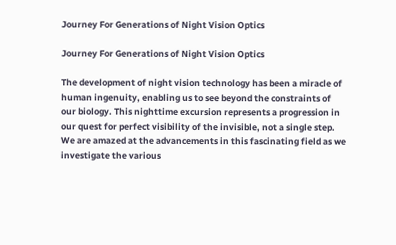Journey For Generations of Night Vision Optics

Journey For Generations of Night Vision Optics

The development of night vision technology has been a miracle of human ingenuity, enabling us to see beyond the constraints of our biology. This nighttime excursion represents a progression in our quest for perfect visibility of the invisible, not a single step. We are amazed at the advancements in this fascinating field as we investigate the various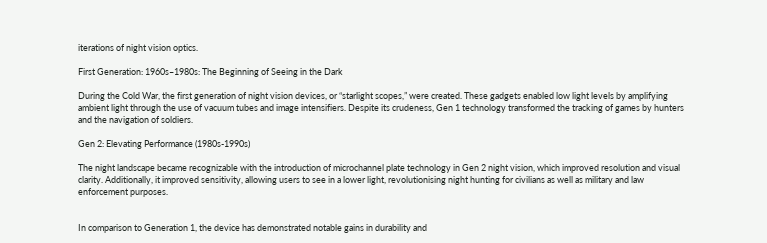iterations of night vision optics.

First Generation: 1960s–1980s: The Beginning of Seeing in the Dark

During the Cold War, the first generation of night vision devices, or “starlight scopes,” were created. These gadgets enabled low light levels by amplifying ambient light through the use of vacuum tubes and image intensifiers. Despite its crudeness, Gen 1 technology transformed the tracking of games by hunters and the navigation of soldiers.

Gen 2: Elevating Performance (1980s-1990s)

The night landscape became recognizable with the introduction of microchannel plate technology in Gen 2 night vision, which improved resolution and visual clarity. Additionally, it improved sensitivity, allowing users to see in a lower light, revolutionising night hunting for civilians as well as military and law enforcement purposes.


In comparison to Generation 1, the device has demonstrated notable gains in durability and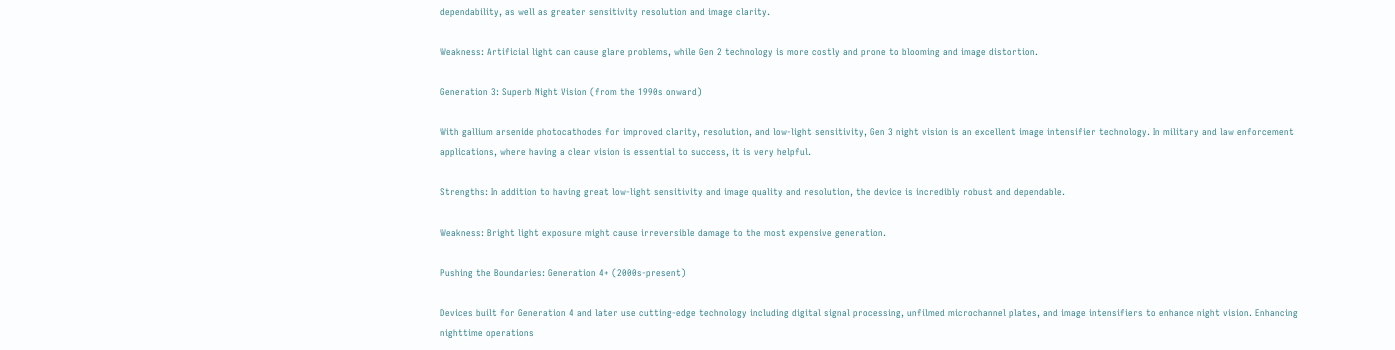dependability, as well as greater sensitivity resolution and image clarity.

Weakness: Artificial light can cause glare problems, while Gen 2 technology is more costly and prone to blooming and image distortion.

Generation 3: Superb Night Vision (from the 1990s onward)

With gallium arsenide photocathodes for improved clarity, resolution, and low-light sensitivity, Gen 3 night vision is an excellent image intensifier technology. In military and law enforcement applications, where having a clear vision is essential to success, it is very helpful.

Strengths: In addition to having great low-light sensitivity and image quality and resolution, the device is incredibly robust and dependable.

Weakness: Bright light exposure might cause irreversible damage to the most expensive generation.

Pushing the Boundaries: Generation 4+ (2000s-present)

Devices built for Generation 4 and later use cutting-edge technology including digital signal processing, unfilmed microchannel plates, and image intensifiers to enhance night vision. Enhancing nighttime operations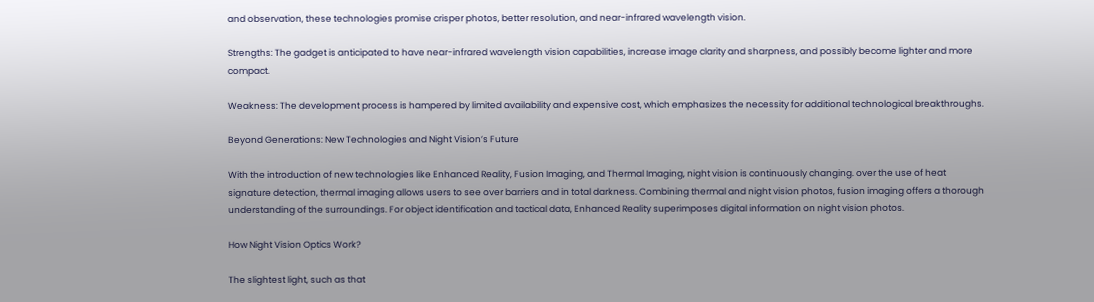and observation, these technologies promise crisper photos, better resolution, and near-infrared wavelength vision.

Strengths: The gadget is anticipated to have near-infrared wavelength vision capabilities, increase image clarity and sharpness, and possibly become lighter and more compact.

Weakness: The development process is hampered by limited availability and expensive cost, which emphasizes the necessity for additional technological breakthroughs.

Beyond Generations: New Technologies and Night Vision’s Future

With the introduction of new technologies like Enhanced Reality, Fusion Imaging, and Thermal Imaging, night vision is continuously changing. over the use of heat signature detection, thermal imaging allows users to see over barriers and in total darkness. Combining thermal and night vision photos, fusion imaging offers a thorough understanding of the surroundings. For object identification and tactical data, Enhanced Reality superimposes digital information on night vision photos.

How Night Vision Optics Work?

The slightest light, such as that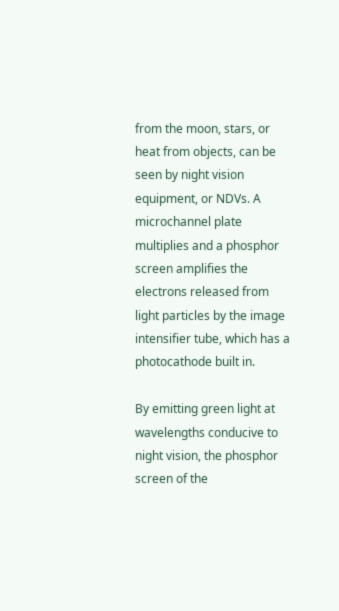from the moon, stars, or heat from objects, can be seen by night vision equipment, or NDVs. A microchannel plate multiplies and a phosphor screen amplifies the electrons released from light particles by the image intensifier tube, which has a photocathode built in.

By emitting green light at wavelengths conducive to night vision, the phosphor screen of the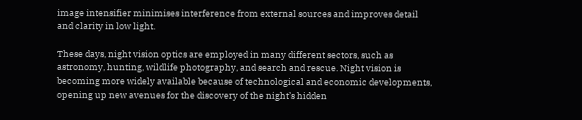image intensifier minimises interference from external sources and improves detail and clarity in low light.

These days, night vision optics are employed in many different sectors, such as astronomy, hunting, wildlife photography, and search and rescue. Night vision is becoming more widely available because of technological and economic developments, opening up new avenues for the discovery of the night’s hidden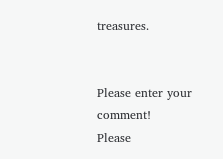treasures.


Please enter your comment!
Please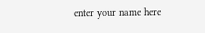enter your name here